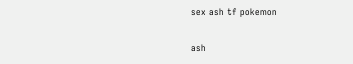sex ash tf pokemon

ash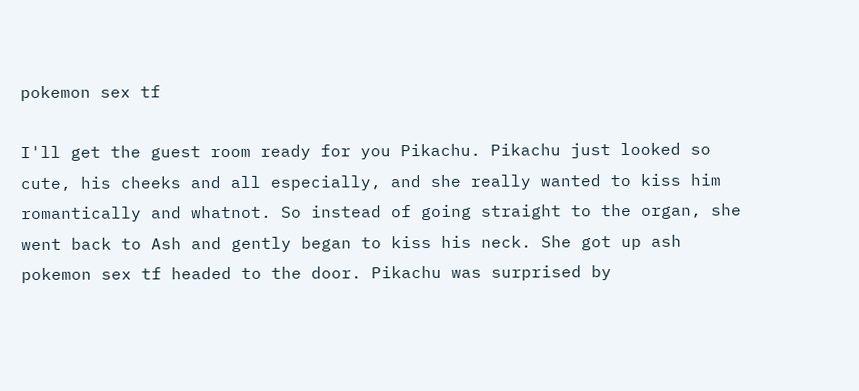pokemon sex tf

I'll get the guest room ready for you Pikachu. Pikachu just looked so cute, his cheeks and all especially, and she really wanted to kiss him romantically and whatnot. So instead of going straight to the organ, she went back to Ash and gently began to kiss his neck. She got up ash pokemon sex tf headed to the door. Pikachu was surprised by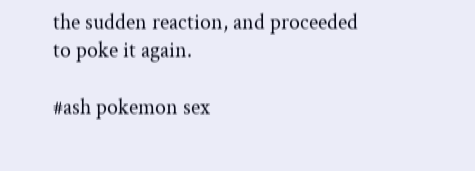the sudden reaction, and proceeded to poke it again.

#ash pokemon sex